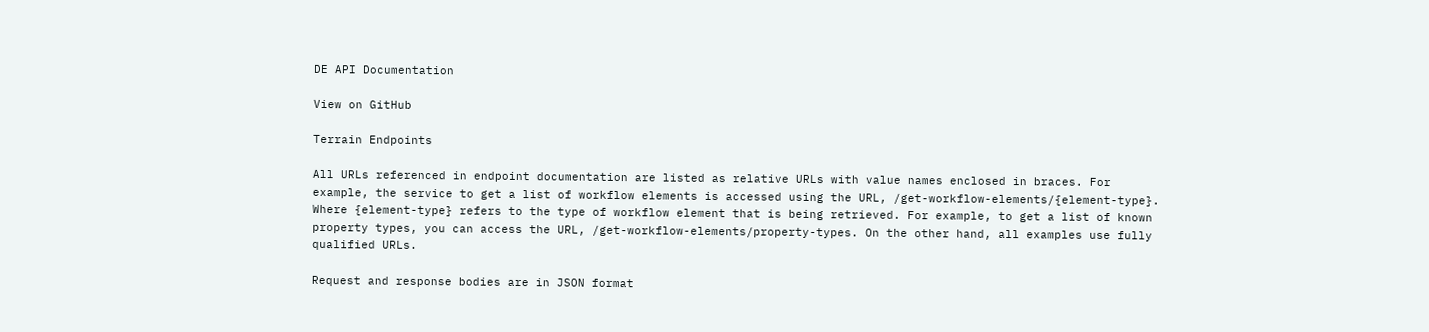DE API Documentation

View on GitHub

Terrain Endpoints

All URLs referenced in endpoint documentation are listed as relative URLs with value names enclosed in braces. For example, the service to get a list of workflow elements is accessed using the URL, /get-workflow-elements/{element-type}. Where {element-type} refers to the type of workflow element that is being retrieved. For example, to get a list of known property types, you can access the URL, /get-workflow-elements/property-types. On the other hand, all examples use fully qualified URLs.

Request and response bodies are in JSON format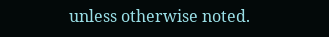unless otherwise noted.